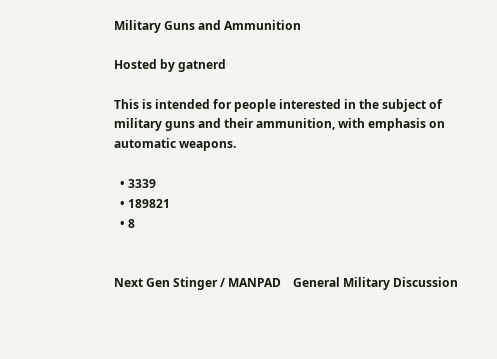Military Guns and Ammunition

Hosted by gatnerd

This is intended for people interested in the subject of military guns and their ammunition, with emphasis on automatic weapons.

  • 3339
  • 189821
  • 8


Next Gen Stinger / MANPAD    General Military Discussion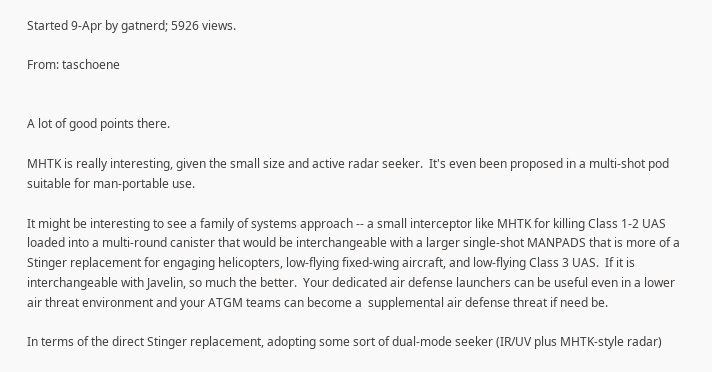Started 9-Apr by gatnerd; 5926 views.

From: taschoene


A lot of good points there.

MHTK is really interesting, given the small size and active radar seeker.  It's even been proposed in a multi-shot pod suitable for man-portable use.

It might be interesting to see a family of systems approach -- a small interceptor like MHTK for killing Class 1-2 UAS loaded into a multi-round canister that would be interchangeable with a larger single-shot MANPADS that is more of a Stinger replacement for engaging helicopters, low-flying fixed-wing aircraft, and low-flying Class 3 UAS.  If it is interchangeable with Javelin, so much the better.  Your dedicated air defense launchers can be useful even in a lower air threat environment and your ATGM teams can become a  supplemental air defense threat if need be.

In terms of the direct Stinger replacement, adopting some sort of dual-mode seeker (IR/UV plus MHTK-style radar)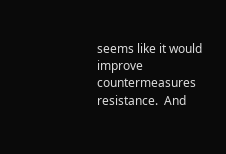seems like it would improve countermeasures resistance.  And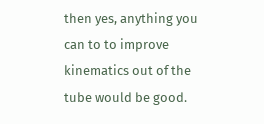then yes, anything you can to to improve kinematics out of the tube would be good.